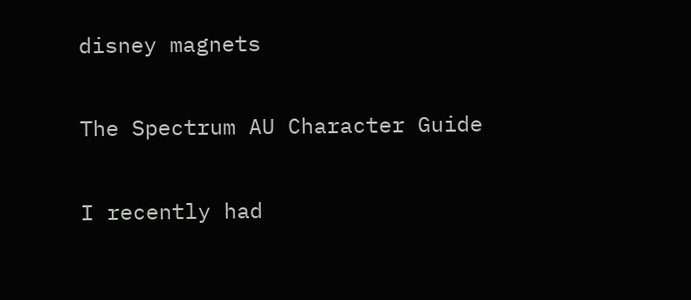disney magnets

The Spectrum AU Character Guide

I recently had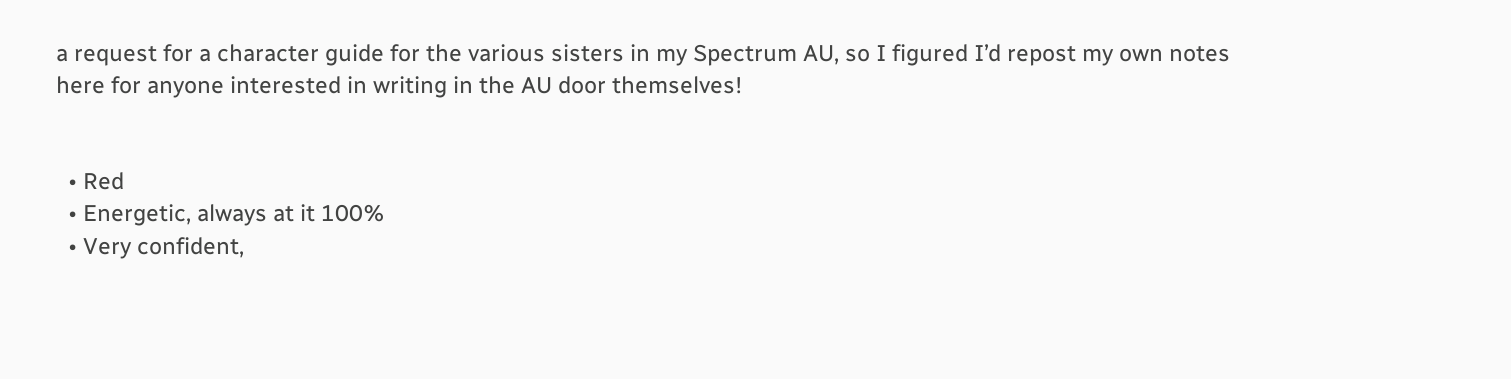a request for a character guide for the various sisters in my Spectrum AU, so I figured I’d repost my own notes here for anyone interested in writing in the AU door themselves!


  • Red
  • Energetic, always at it 100%
  • Very confident,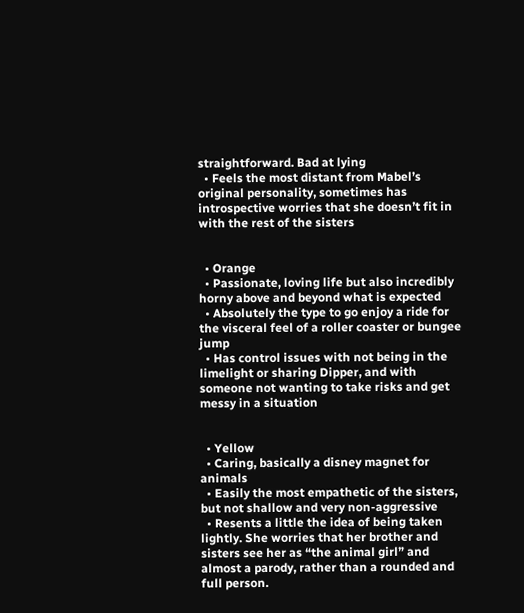straightforward. Bad at lying
  • Feels the most distant from Mabel’s original personality, sometimes has introspective worries that she doesn’t fit in with the rest of the sisters


  • Orange
  • Passionate, loving life but also incredibly horny above and beyond what is expected
  • Absolutely the type to go enjoy a ride for the visceral feel of a roller coaster or bungee jump
  • Has control issues with not being in the limelight or sharing Dipper, and with someone not wanting to take risks and get messy in a situation


  • Yellow
  • Caring, basically a disney magnet for animals
  • Easily the most empathetic of the sisters, but not shallow and very non-aggressive
  • Resents a little the idea of being taken lightly. She worries that her brother and sisters see her as “the animal girl” and almost a parody, rather than a rounded and full person.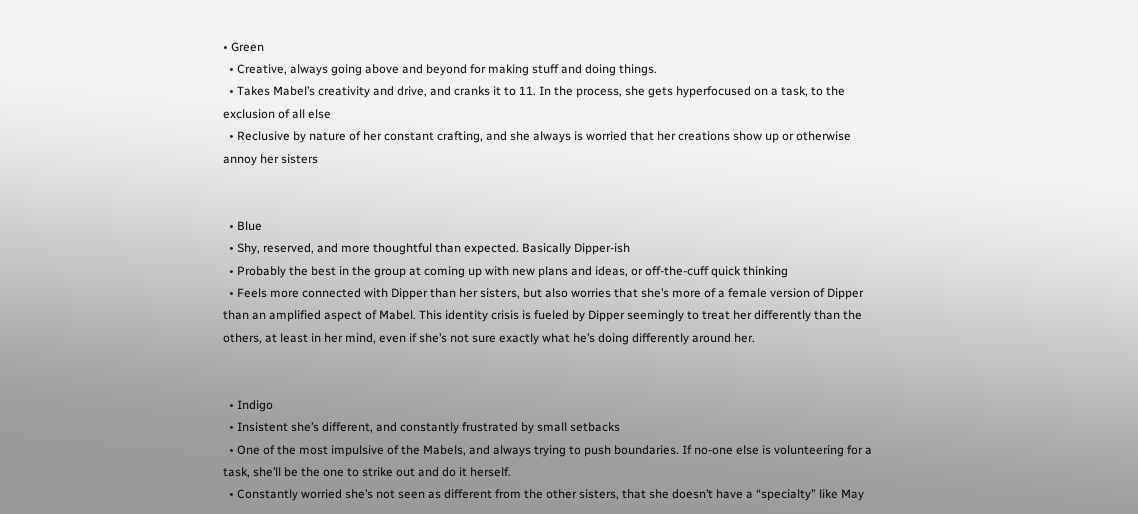• Green
  • Creative, always going above and beyond for making stuff and doing things.
  • Takes Mabel’s creativity and drive, and cranks it to 11. In the process, she gets hyperfocused on a task, to the exclusion of all else
  • Reclusive by nature of her constant crafting, and she always is worried that her creations show up or otherwise annoy her sisters


  • Blue
  • Shy, reserved, and more thoughtful than expected. Basically Dipper-ish
  • Probably the best in the group at coming up with new plans and ideas, or off-the-cuff quick thinking
  • Feels more connected with Dipper than her sisters, but also worries that she’s more of a female version of Dipper than an amplified aspect of Mabel. This identity crisis is fueled by Dipper seemingly to treat her differently than the others, at least in her mind, even if she’s not sure exactly what he’s doing differently around her.


  • Indigo
  • Insistent she’s different, and constantly frustrated by small setbacks
  • One of the most impulsive of the Mabels, and always trying to push boundaries. If no-one else is volunteering for a task, she’ll be the one to strike out and do it herself.
  • Constantly worried she’s not seen as different from the other sisters, that she doesn’t have a “specialty” like May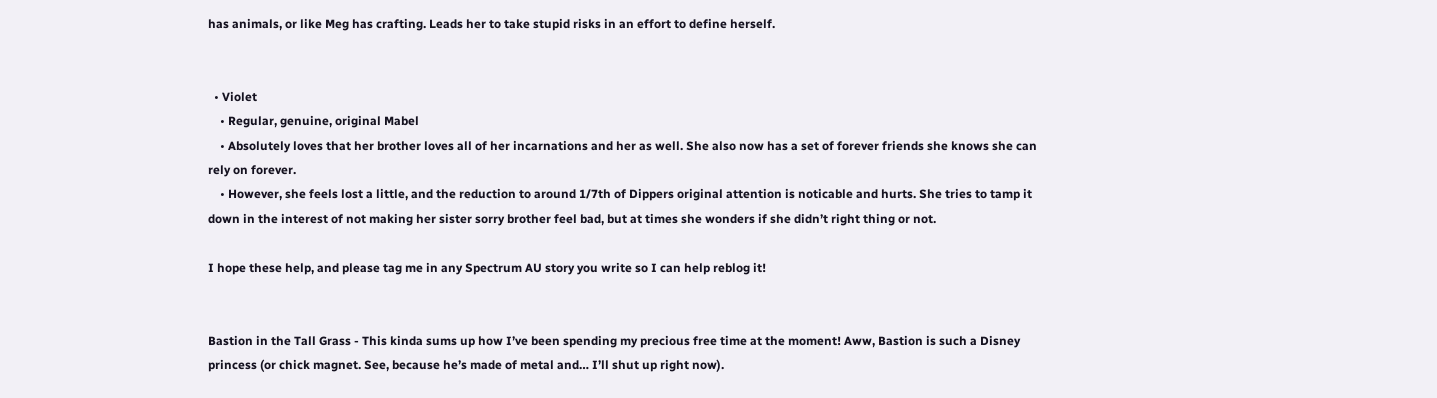has animals, or like Meg has crafting. Leads her to take stupid risks in an effort to define herself.


  • Violet
    • Regular, genuine, original Mabel
    • Absolutely loves that her brother loves all of her incarnations and her as well. She also now has a set of forever friends she knows she can rely on forever.
    • However, she feels lost a little, and the reduction to around 1/7th of Dippers original attention is noticable and hurts. She tries to tamp it down in the interest of not making her sister sorry brother feel bad, but at times she wonders if she didn’t right thing or not.

I hope these help, and please tag me in any Spectrum AU story you write so I can help reblog it!


Bastion in the Tall Grass - This kinda sums up how I’ve been spending my precious free time at the moment! Aww, Bastion is such a Disney princess (or chick magnet. See, because he’s made of metal and… I’ll shut up right now).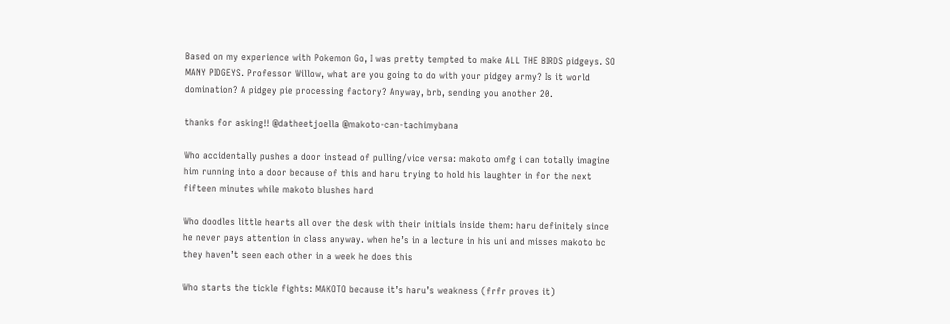Based on my experience with Pokemon Go, I was pretty tempted to make ALL THE BIRDS pidgeys. SO MANY PIDGEYS. Professor Willow, what are you going to do with your pidgey army? Is it world domination? A pidgey pie processing factory? Anyway, brb, sending you another 20.

thanks for asking!! @datheetjoella @makoto-can-tachimybana

Who accidentally pushes a door instead of pulling/vice versa: makoto omfg i can totally imagine him running into a door because of this and haru trying to hold his laughter in for the next fifteen minutes while makoto blushes hard

Who doodles little hearts all over the desk with their initials inside them: haru definitely since he never pays attention in class anyway. when he’s in a lecture in his uni and misses makoto bc they haven’t seen each other in a week he does this

Who starts the tickle fights: MAKOTO because it’s haru’s weakness (frfr proves it)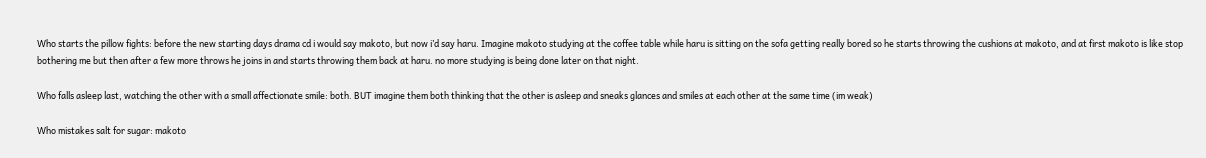Who starts the pillow fights: before the new starting days drama cd i would say makoto, but now i’d say haru. Imagine makoto studying at the coffee table while haru is sitting on the sofa getting really bored so he starts throwing the cushions at makoto, and at first makoto is like stop bothering me but then after a few more throws he joins in and starts throwing them back at haru. no more studying is being done later on that night.

Who falls asleep last, watching the other with a small affectionate smile: both. BUT imagine them both thinking that the other is asleep and sneaks glances and smiles at each other at the same time (im weak)

Who mistakes salt for sugar: makoto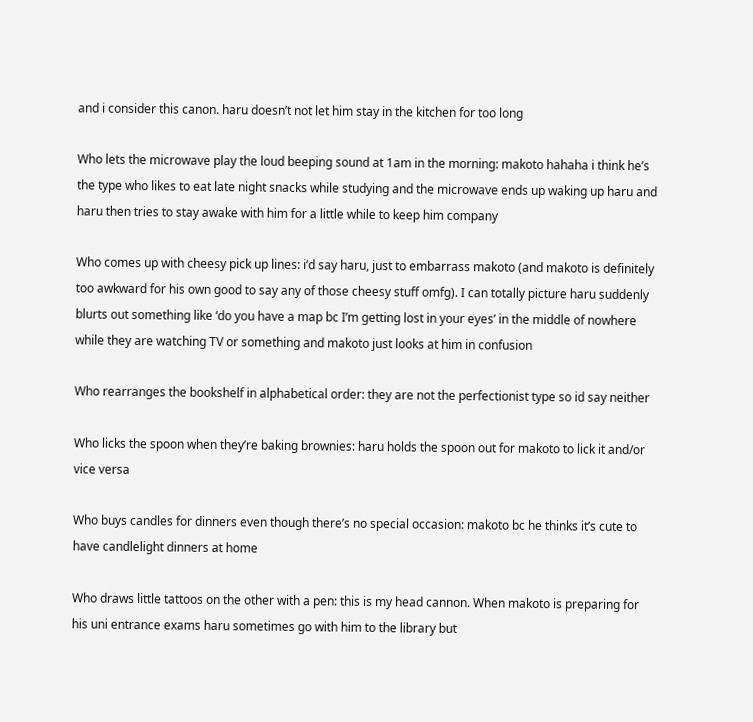and i consider this canon. haru doesn’t not let him stay in the kitchen for too long

Who lets the microwave play the loud beeping sound at 1am in the morning: makoto hahaha i think he’s the type who likes to eat late night snacks while studying and the microwave ends up waking up haru and haru then tries to stay awake with him for a little while to keep him company

Who comes up with cheesy pick up lines: i’d say haru, just to embarrass makoto (and makoto is definitely too awkward for his own good to say any of those cheesy stuff omfg). I can totally picture haru suddenly blurts out something like ‘do you have a map bc I’m getting lost in your eyes’ in the middle of nowhere while they are watching TV or something and makoto just looks at him in confusion

Who rearranges the bookshelf in alphabetical order: they are not the perfectionist type so id say neither

Who licks the spoon when they’re baking brownies: haru holds the spoon out for makoto to lick it and/or vice versa

Who buys candles for dinners even though there’s no special occasion: makoto bc he thinks it’s cute to have candlelight dinners at home

Who draws little tattoos on the other with a pen: this is my head cannon. When makoto is preparing for his uni entrance exams haru sometimes go with him to the library but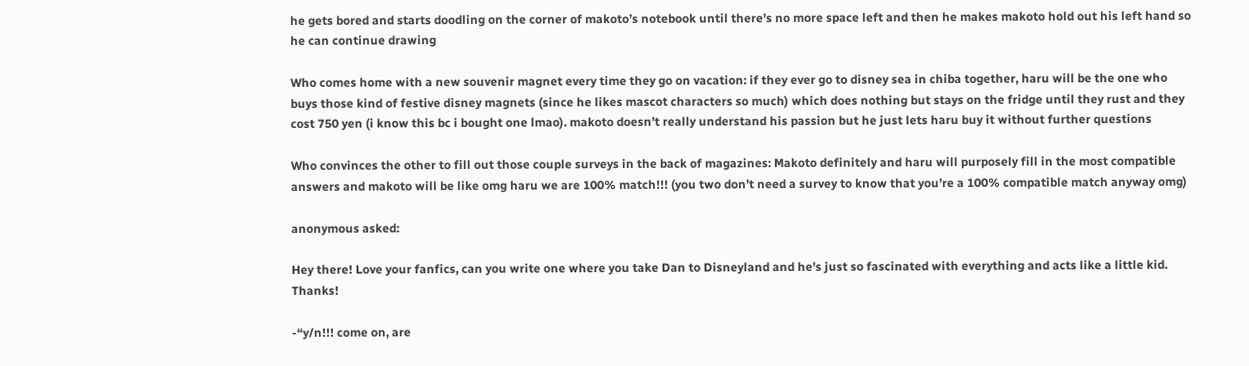he gets bored and starts doodling on the corner of makoto’s notebook until there’s no more space left and then he makes makoto hold out his left hand so he can continue drawing

Who comes home with a new souvenir magnet every time they go on vacation: if they ever go to disney sea in chiba together, haru will be the one who buys those kind of festive disney magnets (since he likes mascot characters so much) which does nothing but stays on the fridge until they rust and they cost 750 yen (i know this bc i bought one lmao). makoto doesn’t really understand his passion but he just lets haru buy it without further questions

Who convinces the other to fill out those couple surveys in the back of magazines: Makoto definitely and haru will purposely fill in the most compatible answers and makoto will be like omg haru we are 100% match!!! (you two don’t need a survey to know that you’re a 100% compatible match anyway omg)

anonymous asked:

Hey there! Love your fanfics, can you write one where you take Dan to Disneyland and he's just so fascinated with everything and acts like a little kid. Thanks!

-“y/n!!! come on, are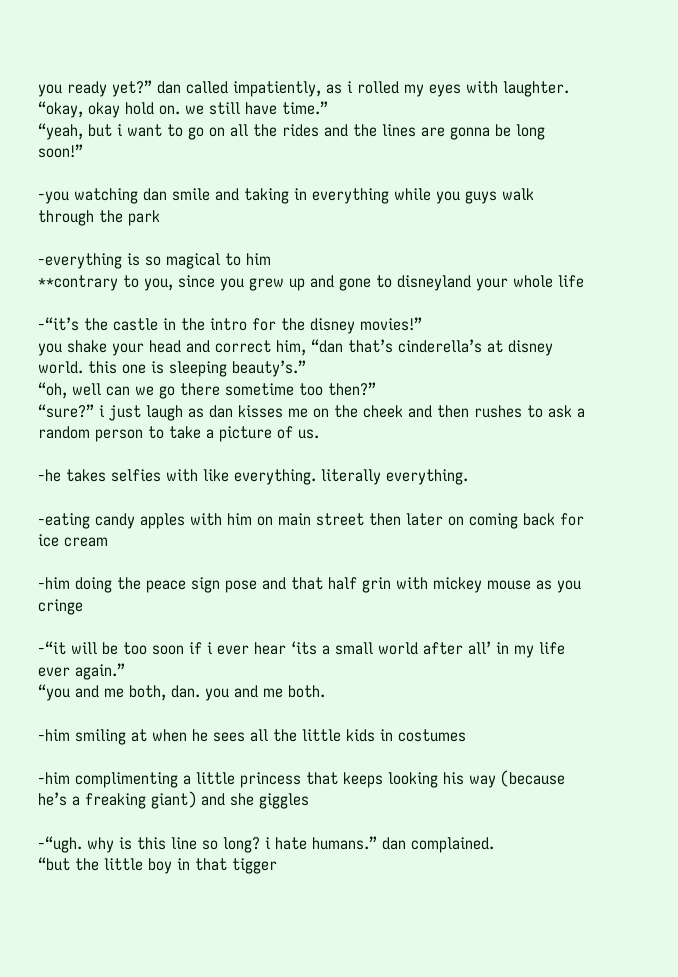you ready yet?” dan called impatiently, as i rolled my eyes with laughter.
“okay, okay hold on. we still have time.”
“yeah, but i want to go on all the rides and the lines are gonna be long soon!”

-you watching dan smile and taking in everything while you guys walk through the park

-everything is so magical to him
**contrary to you, since you grew up and gone to disneyland your whole life

-“it’s the castle in the intro for the disney movies!”
you shake your head and correct him, “dan that’s cinderella’s at disney world. this one is sleeping beauty’s.”
“oh, well can we go there sometime too then?”
“sure?” i just laugh as dan kisses me on the cheek and then rushes to ask a random person to take a picture of us.

-he takes selfies with like everything. literally everything.

-eating candy apples with him on main street then later on coming back for ice cream

-him doing the peace sign pose and that half grin with mickey mouse as you cringe

-“it will be too soon if i ever hear ‘its a small world after all’ in my life ever again.”
“you and me both, dan. you and me both.

-him smiling at when he sees all the little kids in costumes

-him complimenting a little princess that keeps looking his way (because he’s a freaking giant) and she giggles

-“ugh. why is this line so long? i hate humans.” dan complained.
“but the little boy in that tigger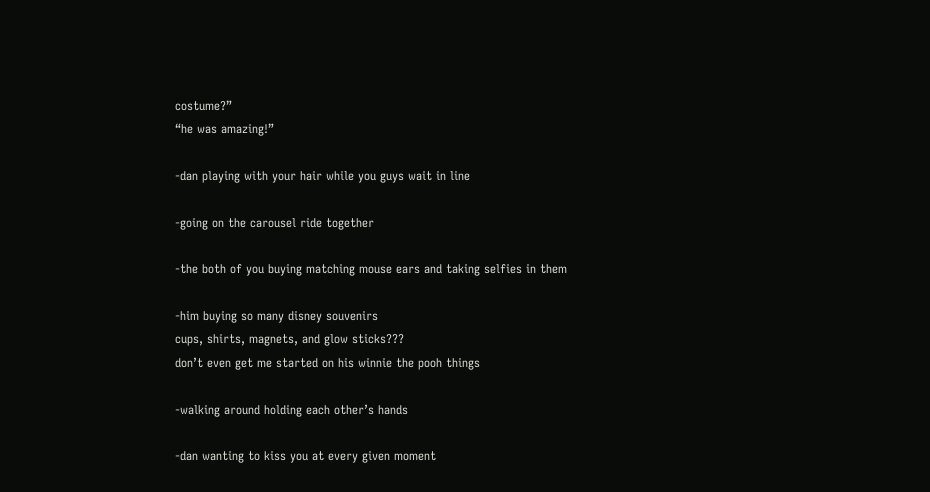costume?”
“he was amazing!”

-dan playing with your hair while you guys wait in line

-going on the carousel ride together

-the both of you buying matching mouse ears and taking selfies in them

-him buying so many disney souvenirs
cups, shirts, magnets, and glow sticks???
don’t even get me started on his winnie the pooh things

-walking around holding each other’s hands

-dan wanting to kiss you at every given moment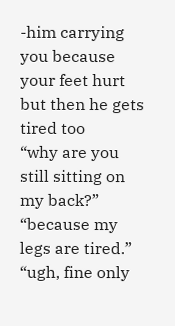-him carrying you because your feet hurt but then he gets tired too
“why are you still sitting on my back?”
“because my legs are tired.”
“ugh, fine only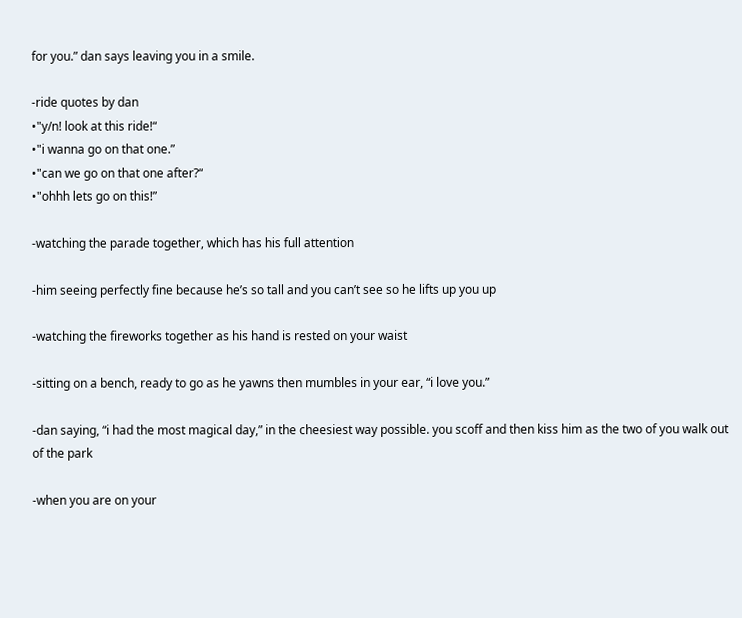for you.” dan says leaving you in a smile.

-ride quotes by dan
•"y/n! look at this ride!“
•"i wanna go on that one.”
•"can we go on that one after?“
•"ohhh lets go on this!”

-watching the parade together, which has his full attention

-him seeing perfectly fine because he’s so tall and you can’t see so he lifts up you up

-watching the fireworks together as his hand is rested on your waist

-sitting on a bench, ready to go as he yawns then mumbles in your ear, “i love you.”

-dan saying, “i had the most magical day,” in the cheesiest way possible. you scoff and then kiss him as the two of you walk out of the park

-when you are on your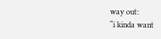way out:
“i kinda want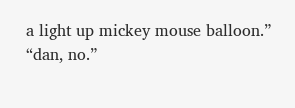a light up mickey mouse balloon.”
“dan, no.”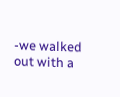-we walked out with a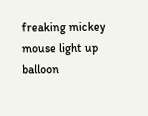freaking mickey mouse light up balloon